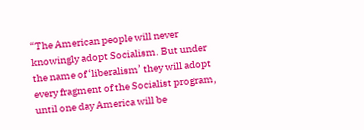“The American people will never knowingly adopt Socialism. But under the name of ‘liberalism’ they will adopt every fragment of the Socialist program, until one day America will be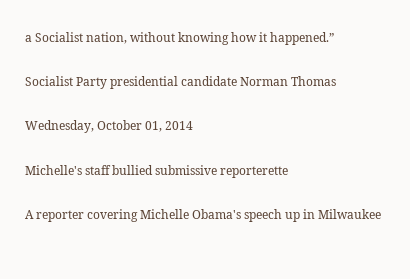a Socialist nation, without knowing how it happened.”

Socialist Party presidential candidate Norman Thomas

Wednesday, October 01, 2014

Michelle's staff bullied submissive reporterette

A reporter covering Michelle Obama's speech up in Milwaukee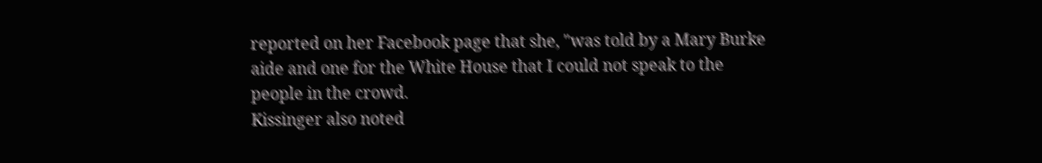reported on her Facebook page that she, "was told by a Mary Burke aide and one for the White House that I could not speak to the people in the crowd.
Kissinger also noted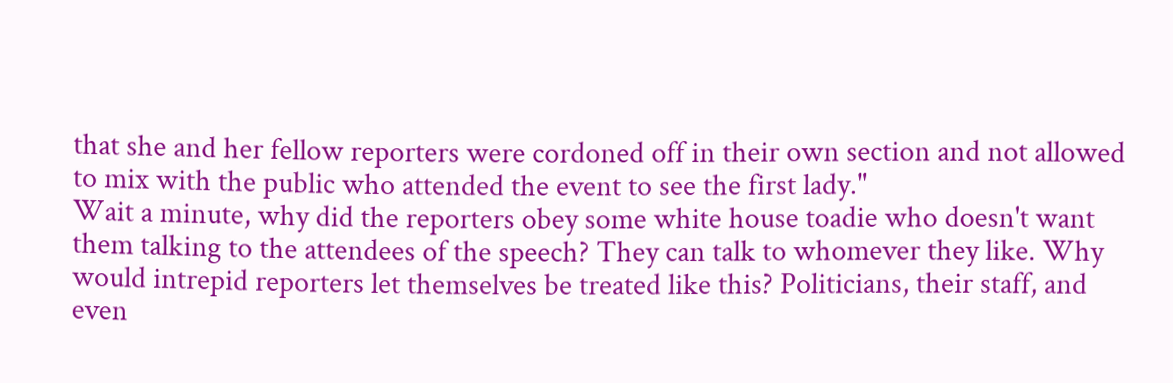that she and her fellow reporters were cordoned off in their own section and not allowed to mix with the public who attended the event to see the first lady."
Wait a minute, why did the reporters obey some white house toadie who doesn't want them talking to the attendees of the speech? They can talk to whomever they like. Why would intrepid reporters let themselves be treated like this? Politicians, their staff, and even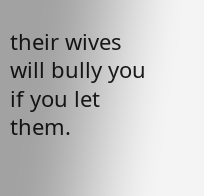their wives will bully you if you let them.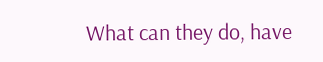What can they do, have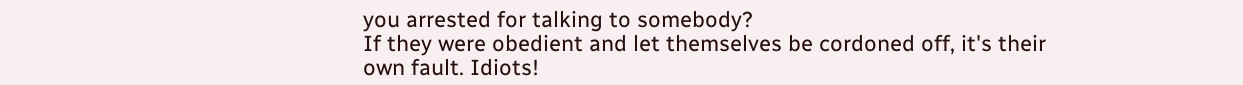you arrested for talking to somebody?
If they were obedient and let themselves be cordoned off, it's their own fault. Idiots!